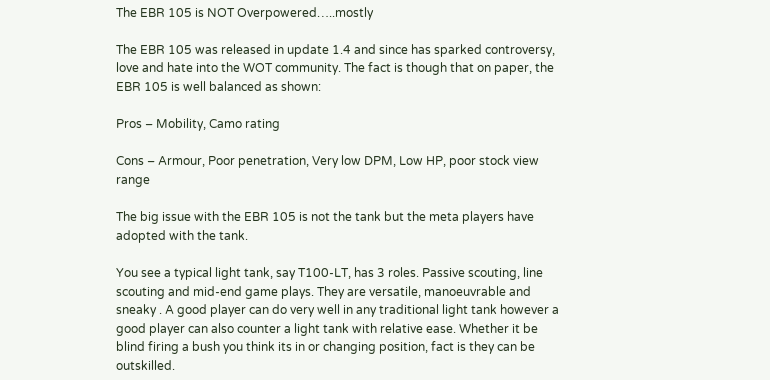The EBR 105 is NOT Overpowered…..mostly

The EBR 105 was released in update 1.4 and since has sparked controversy, love and hate into the WOT community. The fact is though that on paper, the EBR 105 is well balanced as shown:

Pros – Mobility, Camo rating

Cons – Armour, Poor penetration, Very low DPM, Low HP, poor stock view range

The big issue with the EBR 105 is not the tank but the meta players have adopted with the tank.

You see a typical light tank, say T100-LT, has 3 roles. Passive scouting, line scouting and mid-end game plays. They are versatile, manoeuvrable and sneaky . A good player can do very well in any traditional light tank however a good player can also counter a light tank with relative ease. Whether it be blind firing a bush you think its in or changing position, fact is they can be outskilled.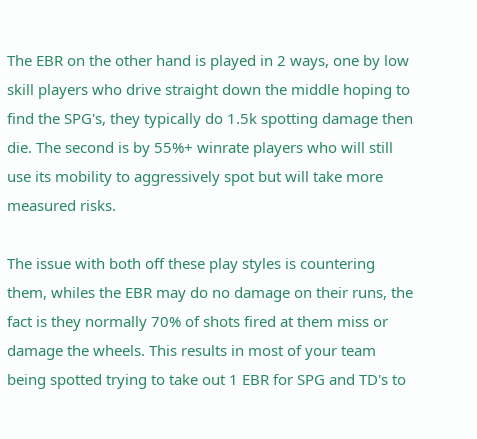The EBR on the other hand is played in 2 ways, one by low skill players who drive straight down the middle hoping to find the SPG's, they typically do 1.5k spotting damage then die. The second is by 55%+ winrate players who will still use its mobility to aggressively spot but will take more measured risks.

The issue with both off these play styles is countering them, whiles the EBR may do no damage on their runs, the fact is they normally 70% of shots fired at them miss or damage the wheels. This results in most of your team being spotted trying to take out 1 EBR for SPG and TD's to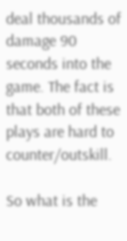deal thousands of damage 90 seconds into the game. The fact is that both of these plays are hard to counter/outskill.

So what is the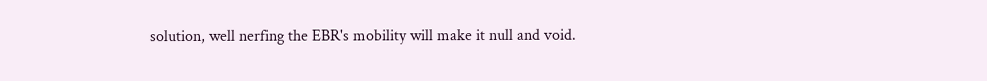solution, well nerfing the EBR's mobility will make it null and void.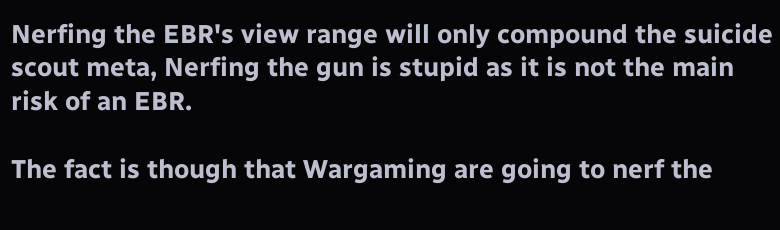Nerfing the EBR's view range will only compound the suicide scout meta, Nerfing the gun is stupid as it is not the main risk of an EBR.

The fact is though that Wargaming are going to nerf the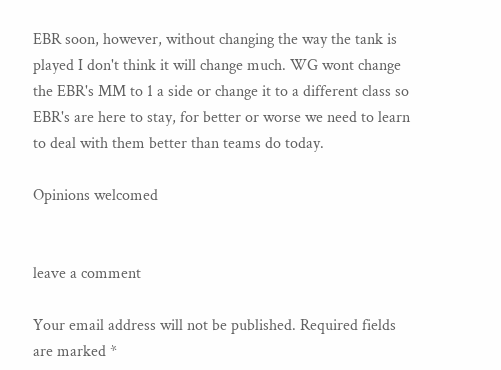EBR soon, however, without changing the way the tank is played I don't think it will change much. WG wont change the EBR's MM to 1 a side or change it to a different class so EBR's are here to stay, for better or worse we need to learn to deal with them better than teams do today.

Opinions welcomed


leave a comment

Your email address will not be published. Required fields are marked *